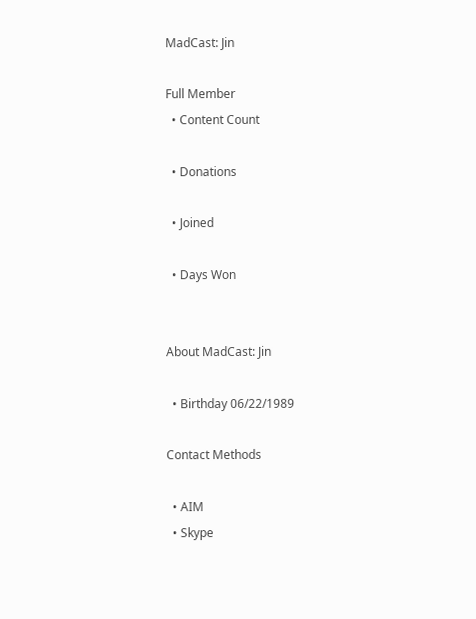MadCast: Jin

Full Member
  • Content Count

  • Donations

  • Joined

  • Days Won


About MadCast: Jin

  • Birthday 06/22/1989

Contact Methods

  • AIM
  • Skype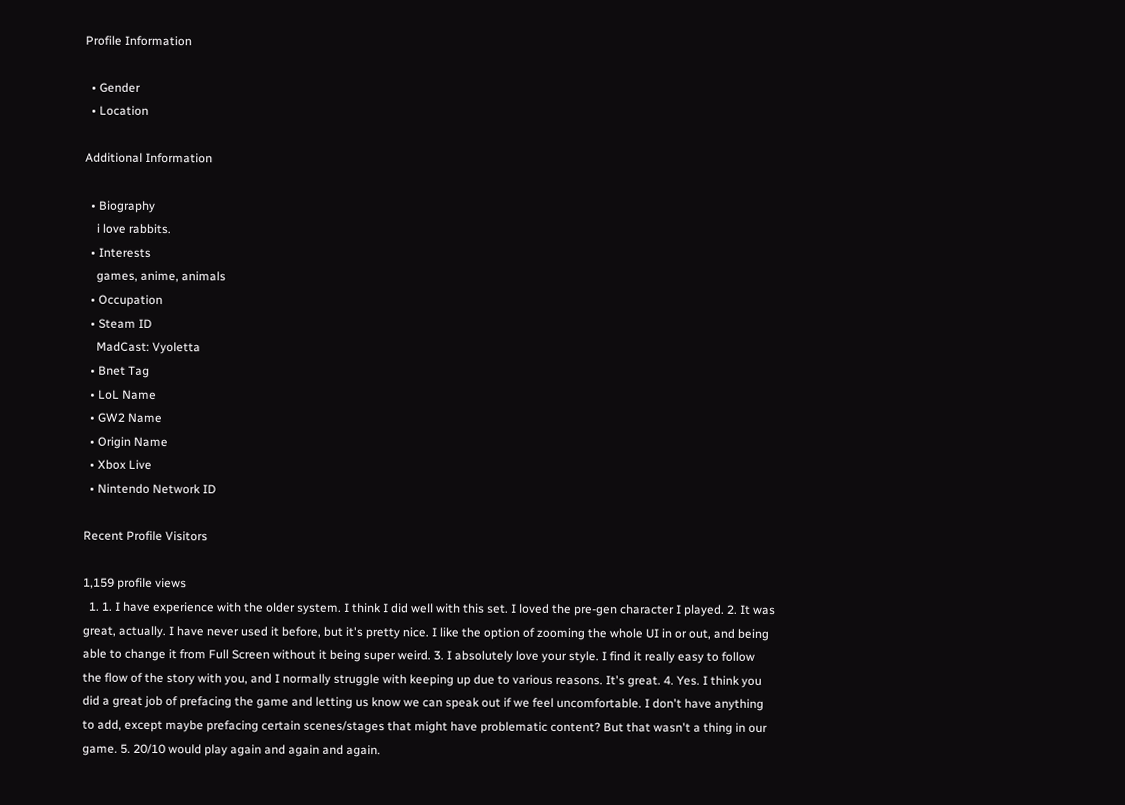Profile Information

  • Gender
  • Location

Additional Information

  • Biography
    i love rabbits.
  • Interests
    games, anime, animals
  • Occupation
  • Steam ID
    MadCast: Vyoletta
  • Bnet Tag
  • LoL Name
  • GW2 Name
  • Origin Name
  • Xbox Live
  • Nintendo Network ID

Recent Profile Visitors

1,159 profile views
  1. 1. I have experience with the older system. I think I did well with this set. I loved the pre-gen character I played. 2. It was great, actually. I have never used it before, but it's pretty nice. I like the option of zooming the whole UI in or out, and being able to change it from Full Screen without it being super weird. 3. I absolutely love your style. I find it really easy to follow the flow of the story with you, and I normally struggle with keeping up due to various reasons. It's great. 4. Yes. I think you did a great job of prefacing the game and letting us know we can speak out if we feel uncomfortable. I don't have anything to add, except maybe prefacing certain scenes/stages that might have problematic content? But that wasn't a thing in our game. 5. 20/10 would play again and again and again.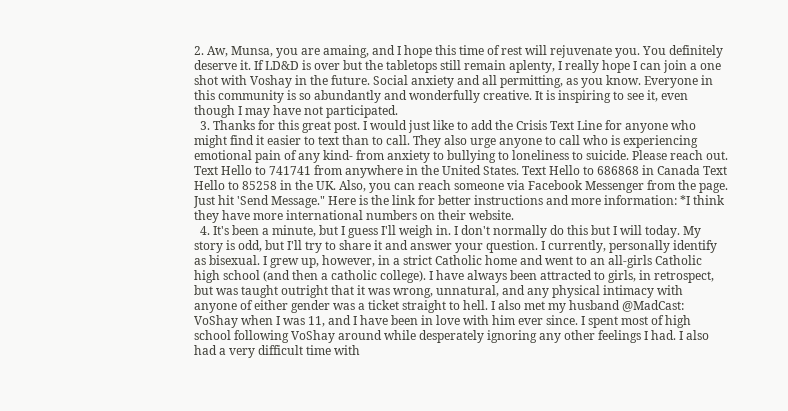2. Aw, Munsa, you are amaing, and I hope this time of rest will rejuvenate you. You definitely deserve it. If LD&D is over but the tabletops still remain aplenty, I really hope I can join a one shot with Voshay in the future. Social anxiety and all permitting, as you know. Everyone in this community is so abundantly and wonderfully creative. It is inspiring to see it, even though I may have not participated.
  3. Thanks for this great post. I would just like to add the Crisis Text Line for anyone who might find it easier to text than to call. They also urge anyone to call who is experiencing emotional pain of any kind- from anxiety to bullying to loneliness to suicide. Please reach out. Text Hello to 741741 from anywhere in the United States. Text Hello to 686868 in Canada Text Hello to 85258 in the UK. Also, you can reach someone via Facebook Messenger from the page. Just hit 'Send Message." Here is the link for better instructions and more information: *I think they have more international numbers on their website.
  4. It's been a minute, but I guess I'll weigh in. I don't normally do this but I will today. My story is odd, but I'll try to share it and answer your question. I currently, personally identify as bisexual. I grew up, however, in a strict Catholic home and went to an all-girls Catholic high school (and then a catholic college). I have always been attracted to girls, in retrospect, but was taught outright that it was wrong, unnatural, and any physical intimacy with anyone of either gender was a ticket straight to hell. I also met my husband @MadCast: VoShay when I was 11, and I have been in love with him ever since. I spent most of high school following VoShay around while desperately ignoring any other feelings I had. I also had a very difficult time with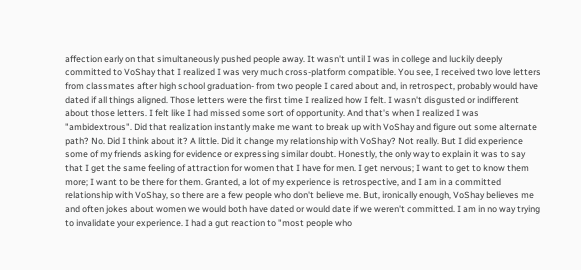affection early on that simultaneously pushed people away. It wasn't until I was in college and luckily deeply committed to VoShay that I realized I was very much cross-platform compatible. You see, I received two love letters from classmates after high school graduation- from two people I cared about and, in retrospect, probably would have dated if all things aligned. Those letters were the first time I realized how I felt. I wasn't disgusted or indifferent about those letters. I felt like I had missed some sort of opportunity. And that's when I realized I was "ambidextrous". Did that realization instantly make me want to break up with VoShay and figure out some alternate path? No. Did I think about it? A little. Did it change my relationship with VoShay? Not really. But I did experience some of my friends asking for evidence or expressing similar doubt. Honestly, the only way to explain it was to say that I get the same feeling of attraction for women that I have for men. I get nervous; I want to get to know them more; I want to be there for them. Granted, a lot of my experience is retrospective, and I am in a committed relationship with VoShay, so there are a few people who don't believe me. But, ironically enough, VoShay believes me and often jokes about women we would both have dated or would date if we weren't committed. I am in no way trying to invalidate your experience. I had a gut reaction to "most people who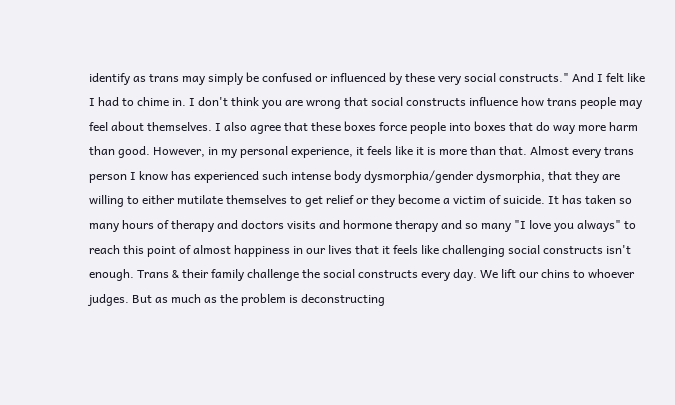identify as trans may simply be confused or influenced by these very social constructs." And I felt like I had to chime in. I don't think you are wrong that social constructs influence how trans people may feel about themselves. I also agree that these boxes force people into boxes that do way more harm than good. However, in my personal experience, it feels like it is more than that. Almost every trans person I know has experienced such intense body dysmorphia/gender dysmorphia, that they are willing to either mutilate themselves to get relief or they become a victim of suicide. It has taken so many hours of therapy and doctors visits and hormone therapy and so many "I love you always" to reach this point of almost happiness in our lives that it feels like challenging social constructs isn't enough. Trans & their family challenge the social constructs every day. We lift our chins to whoever judges. But as much as the problem is deconstructing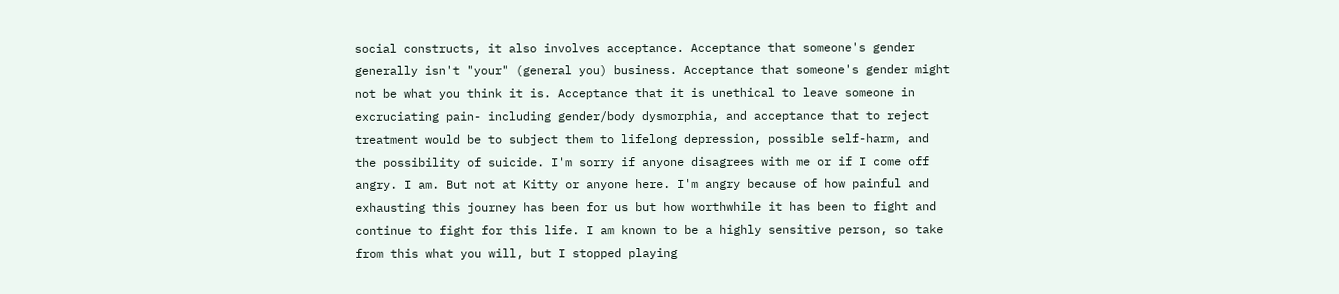social constructs, it also involves acceptance. Acceptance that someone's gender generally isn't "your" (general you) business. Acceptance that someone's gender might not be what you think it is. Acceptance that it is unethical to leave someone in excruciating pain- including gender/body dysmorphia, and acceptance that to reject treatment would be to subject them to lifelong depression, possible self-harm, and the possibility of suicide. I'm sorry if anyone disagrees with me or if I come off angry. I am. But not at Kitty or anyone here. I'm angry because of how painful and exhausting this journey has been for us but how worthwhile it has been to fight and continue to fight for this life. I am known to be a highly sensitive person, so take from this what you will, but I stopped playing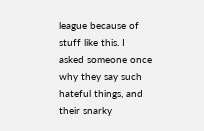league because of stuff like this. I asked someone once why they say such hateful things, and their snarky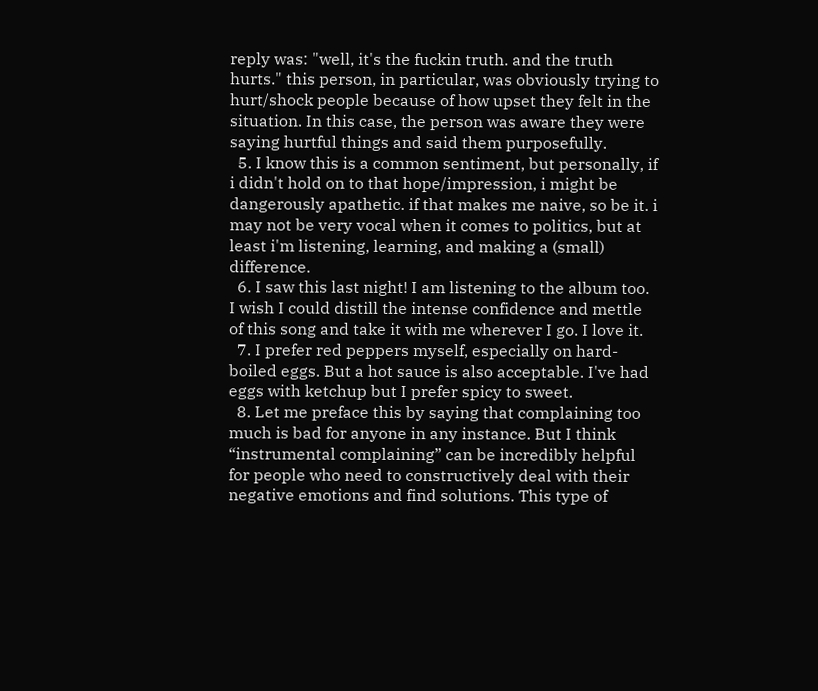reply was: "well, it's the fuckin truth. and the truth hurts." this person, in particular, was obviously trying to hurt/shock people because of how upset they felt in the situation. In this case, the person was aware they were saying hurtful things and said them purposefully.
  5. I know this is a common sentiment, but personally, if i didn't hold on to that hope/impression, i might be dangerously apathetic. if that makes me naive, so be it. i may not be very vocal when it comes to politics, but at least i'm listening, learning, and making a (small) difference.
  6. I saw this last night! I am listening to the album too. I wish I could distill the intense confidence and mettle of this song and take it with me wherever I go. I love it.
  7. I prefer red peppers myself, especially on hard-boiled eggs. But a hot sauce is also acceptable. I've had eggs with ketchup but I prefer spicy to sweet.
  8. Let me preface this by saying that complaining too much is bad for anyone in any instance. But I think “instrumental complaining” can be incredibly helpful for people who need to constructively deal with their negative emotions and find solutions. This type of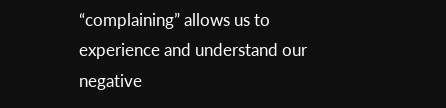“complaining” allows us to experience and understand our negative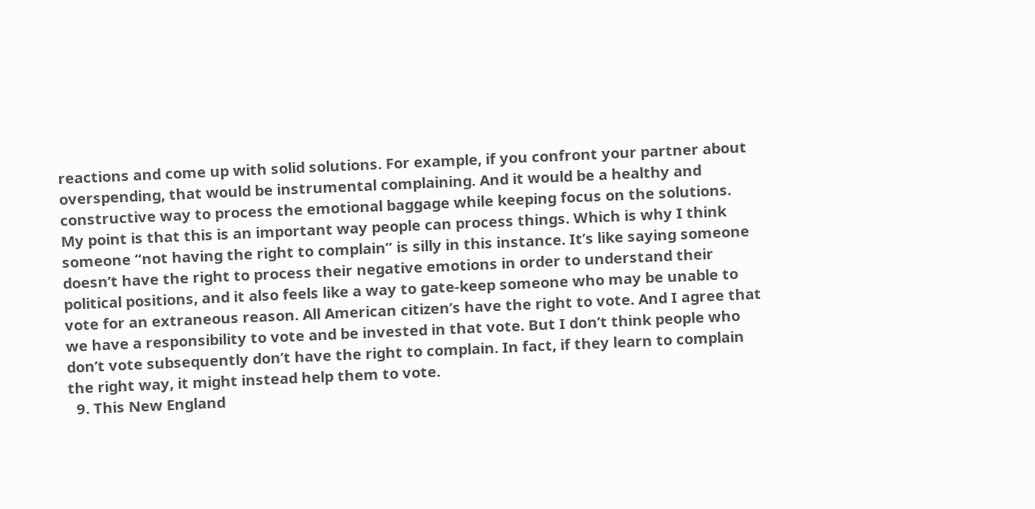reactions and come up with solid solutions. For example, if you confront your partner about overspending, that would be instrumental complaining. And it would be a healthy and constructive way to process the emotional baggage while keeping focus on the solutions. My point is that this is an important way people can process things. Which is why I think someone “not having the right to complain” is silly in this instance. It’s like saying someone doesn’t have the right to process their negative emotions in order to understand their political positions, and it also feels like a way to gate-keep someone who may be unable to vote for an extraneous reason. All American citizen’s have the right to vote. And I agree that we have a responsibility to vote and be invested in that vote. But I don’t think people who don’t vote subsequently don’t have the right to complain. In fact, if they learn to complain the right way, it might instead help them to vote.
  9. This New England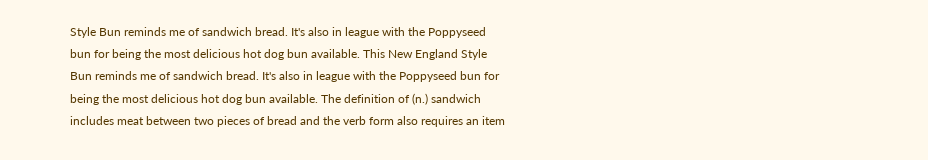Style Bun reminds me of sandwich bread. It's also in league with the Poppyseed bun for being the most delicious hot dog bun available. This New England Style Bun reminds me of sandwich bread. It's also in league with the Poppyseed bun for being the most delicious hot dog bun available. The definition of (n.) sandwich includes meat between two pieces of bread and the verb form also requires an item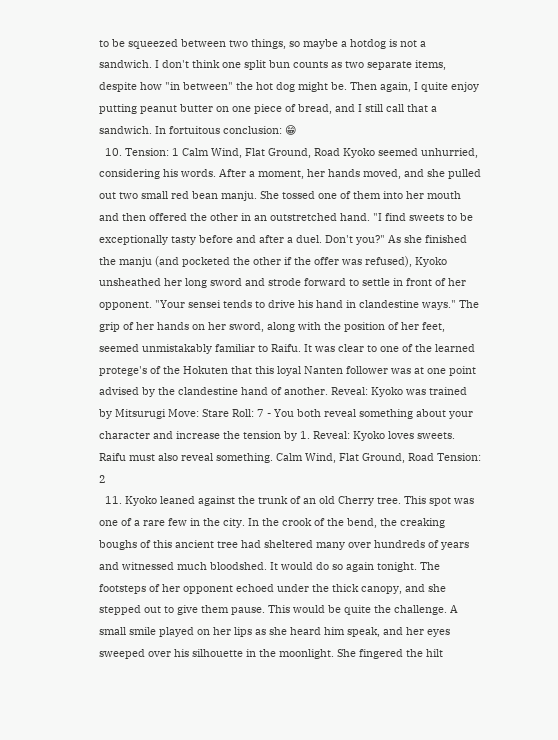to be squeezed between two things, so maybe a hotdog is not a sandwich. I don't think one split bun counts as two separate items, despite how "in between" the hot dog might be. Then again, I quite enjoy putting peanut butter on one piece of bread, and I still call that a sandwich. In fortuitous conclusion: 😁
  10. Tension: 1 Calm Wind, Flat Ground, Road Kyoko seemed unhurried, considering his words. After a moment, her hands moved, and she pulled out two small red bean manju. She tossed one of them into her mouth and then offered the other in an outstretched hand. "I find sweets to be exceptionally tasty before and after a duel. Don't you?" As she finished the manju (and pocketed the other if the offer was refused), Kyoko unsheathed her long sword and strode forward to settle in front of her opponent. "Your sensei tends to drive his hand in clandestine ways." The grip of her hands on her sword, along with the position of her feet, seemed unmistakably familiar to Raifu. It was clear to one of the learned protege's of the Hokuten that this loyal Nanten follower was at one point advised by the clandestine hand of another. Reveal: Kyoko was trained by Mitsurugi Move: Stare Roll: 7 - You both reveal something about your character and increase the tension by 1. Reveal: Kyoko loves sweets. Raifu must also reveal something. Calm Wind, Flat Ground, Road Tension: 2
  11. Kyoko leaned against the trunk of an old Cherry tree. This spot was one of a rare few in the city. In the crook of the bend, the creaking boughs of this ancient tree had sheltered many over hundreds of years and witnessed much bloodshed. It would do so again tonight. The footsteps of her opponent echoed under the thick canopy, and she stepped out to give them pause. This would be quite the challenge. A small smile played on her lips as she heard him speak, and her eyes sweeped over his silhouette in the moonlight. She fingered the hilt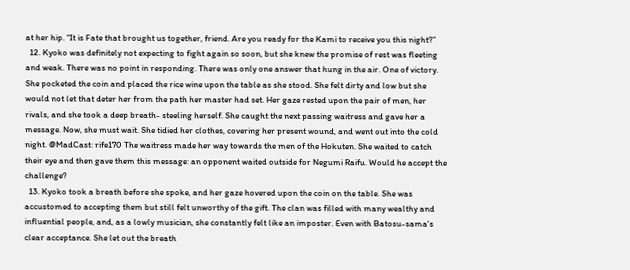at her hip. “It is Fate that brought us together, friend. Are you ready for the Kami to receive you this night?”
  12. Kyoko was definitely not expecting to fight again so soon, but she knew the promise of rest was fleeting and weak. There was no point in responding. There was only one answer that hung in the air. One of victory. She pocketed the coin and placed the rice wine upon the table as she stood. She felt dirty and low but she would not let that deter her from the path her master had set. Her gaze rested upon the pair of men, her rivals, and she took a deep breath- steeling herself. She caught the next passing waitress and gave her a message. Now, she must wait. She tidied her clothes, covering her present wound, and went out into the cold night. @MadCast: rife170 The waitress made her way towards the men of the Hokuten. She waited to catch their eye and then gave them this message: an opponent waited outside for Negumi Raifu. Would he accept the challenge?
  13. Kyoko took a breath before she spoke, and her gaze hovered upon the coin on the table. She was accustomed to accepting them but still felt unworthy of the gift. The clan was filled with many wealthy and influential people, and, as a lowly musician, she constantly felt like an imposter. Even with Batosu-sama's clear acceptance. She let out the breath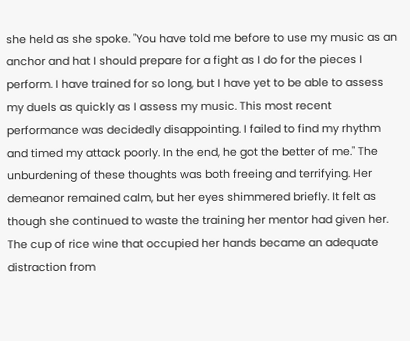she held as she spoke. "You have told me before to use my music as an anchor and hat I should prepare for a fight as I do for the pieces I perform. I have trained for so long, but I have yet to be able to assess my duels as quickly as I assess my music. This most recent performance was decidedly disappointing. I failed to find my rhythm and timed my attack poorly. In the end, he got the better of me." The unburdening of these thoughts was both freeing and terrifying. Her demeanor remained calm, but her eyes shimmered briefly. It felt as though she continued to waste the training her mentor had given her. The cup of rice wine that occupied her hands became an adequate distraction from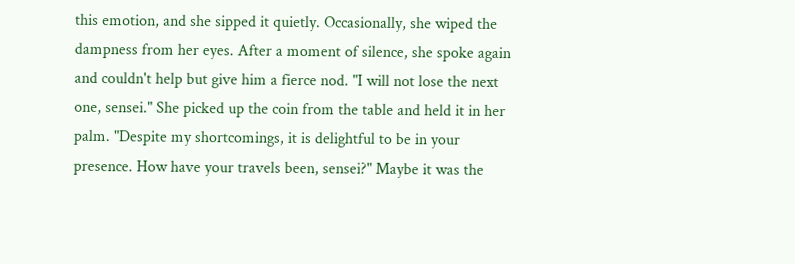this emotion, and she sipped it quietly. Occasionally, she wiped the dampness from her eyes. After a moment of silence, she spoke again and couldn't help but give him a fierce nod. "I will not lose the next one, sensei." She picked up the coin from the table and held it in her palm. "Despite my shortcomings, it is delightful to be in your presence. How have your travels been, sensei?" Maybe it was the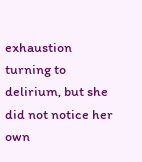exhaustion turning to delirium, but she did not notice her own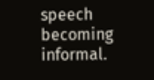speech becoming informal.